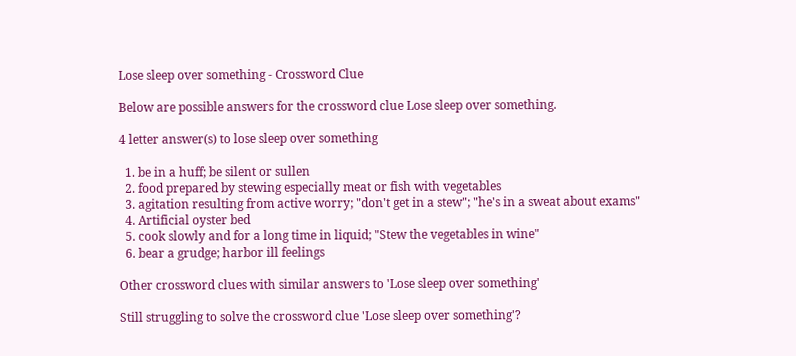Lose sleep over something - Crossword Clue

Below are possible answers for the crossword clue Lose sleep over something.

4 letter answer(s) to lose sleep over something

  1. be in a huff; be silent or sullen
  2. food prepared by stewing especially meat or fish with vegetables
  3. agitation resulting from active worry; "don't get in a stew"; "he's in a sweat about exams"
  4. Artificial oyster bed
  5. cook slowly and for a long time in liquid; "Stew the vegetables in wine"
  6. bear a grudge; harbor ill feelings

Other crossword clues with similar answers to 'Lose sleep over something'

Still struggling to solve the crossword clue 'Lose sleep over something'?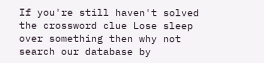If you're still haven't solved the crossword clue Lose sleep over something then why not search our database by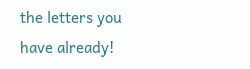the letters you have already!